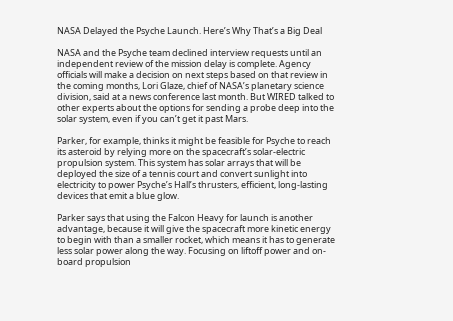NASA Delayed the Psyche Launch. Here’s Why That’s a Big Deal

NASA and the Psyche team declined interview requests until an independent review of the mission delay is complete. Agency officials will make a decision on next steps based on that review in the coming months, Lori Glaze, chief of NASA’s planetary science division, said at a news conference last month. But WIRED talked to other experts about the options for sending a probe deep into the solar system, even if you can’t get it past Mars.

Parker, for example, thinks it might be feasible for Psyche to reach its asteroid by relying more on the spacecraft’s solar-electric propulsion system. This system has solar arrays that will be deployed the size of a tennis court and convert sunlight into electricity to power Psyche’s Hall’s thrusters, efficient, long-lasting devices that emit a blue glow.

Parker says that using the Falcon Heavy for launch is another advantage, because it will give the spacecraft more kinetic energy to begin with than a smaller rocket, which means it has to generate less solar power along the way. Focusing on liftoff power and on-board propulsion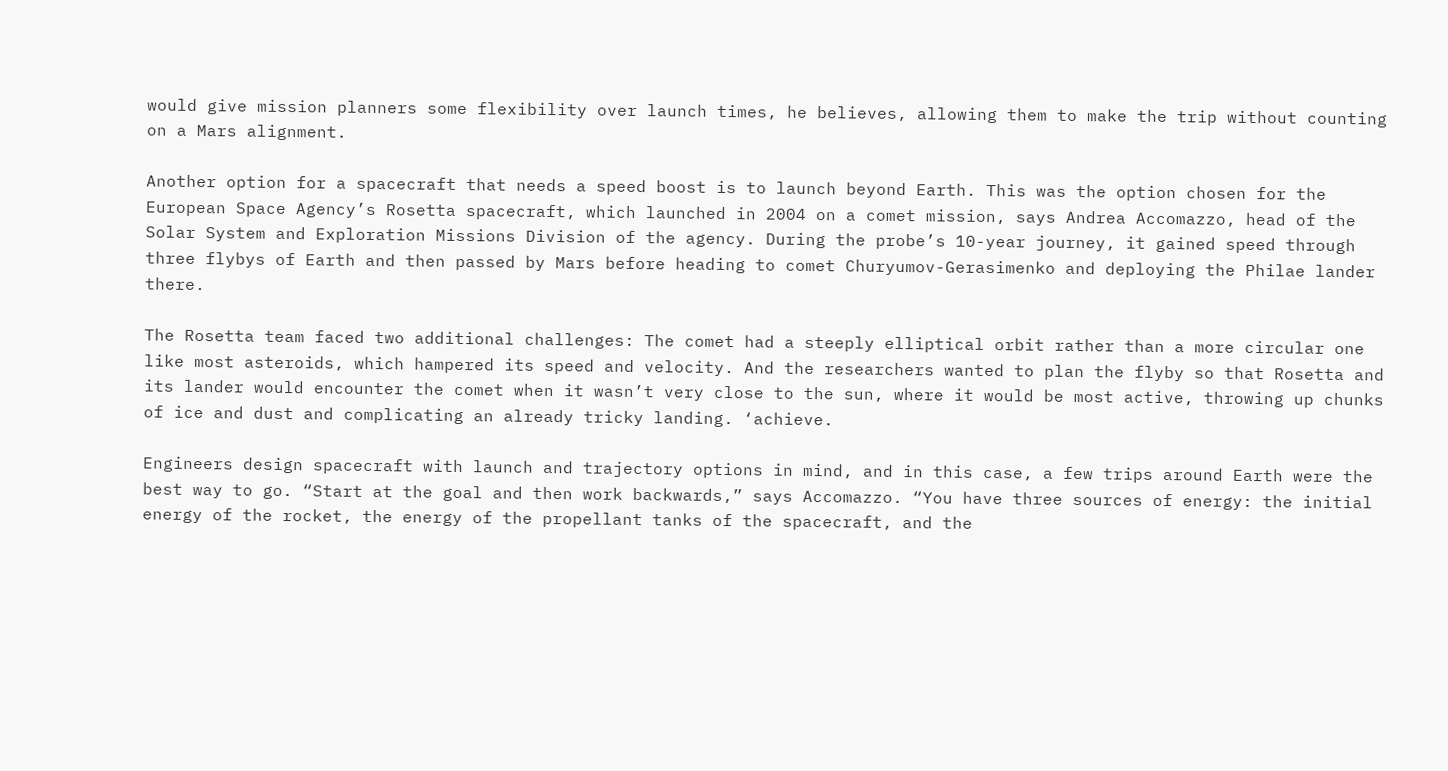would give mission planners some flexibility over launch times, he believes, allowing them to make the trip without counting on a Mars alignment.

Another option for a spacecraft that needs a speed boost is to launch beyond Earth. This was the option chosen for the European Space Agency’s Rosetta spacecraft, which launched in 2004 on a comet mission, says Andrea Accomazzo, head of the Solar System and Exploration Missions Division of the agency. During the probe’s 10-year journey, it gained speed through three flybys of Earth and then passed by Mars before heading to comet Churyumov-Gerasimenko and deploying the Philae lander there.

The Rosetta team faced two additional challenges: The comet had a steeply elliptical orbit rather than a more circular one like most asteroids, which hampered its speed and velocity. And the researchers wanted to plan the flyby so that Rosetta and its lander would encounter the comet when it wasn’t very close to the sun, where it would be most active, throwing up chunks of ice and dust and complicating an already tricky landing. ‘achieve.

Engineers design spacecraft with launch and trajectory options in mind, and in this case, a few trips around Earth were the best way to go. “Start at the goal and then work backwards,” says Accomazzo. “You have three sources of energy: the initial energy of the rocket, the energy of the propellant tanks of the spacecraft, and the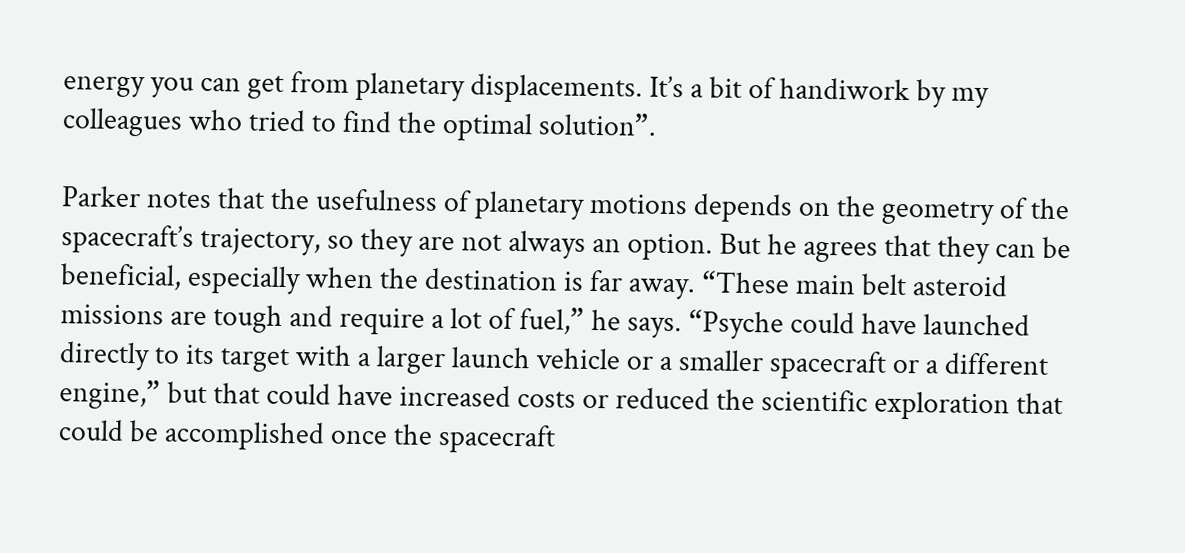energy you can get from planetary displacements. It’s a bit of handiwork by my colleagues who tried to find the optimal solution”.

Parker notes that the usefulness of planetary motions depends on the geometry of the spacecraft’s trajectory, so they are not always an option. But he agrees that they can be beneficial, especially when the destination is far away. “These main belt asteroid missions are tough and require a lot of fuel,” he says. “Psyche could have launched directly to its target with a larger launch vehicle or a smaller spacecraft or a different engine,” but that could have increased costs or reduced the scientific exploration that could be accomplished once the spacecraft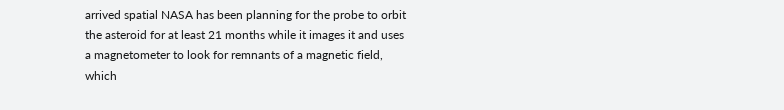arrived spatial NASA has been planning for the probe to orbit the asteroid for at least 21 months while it images it and uses a magnetometer to look for remnants of a magnetic field, which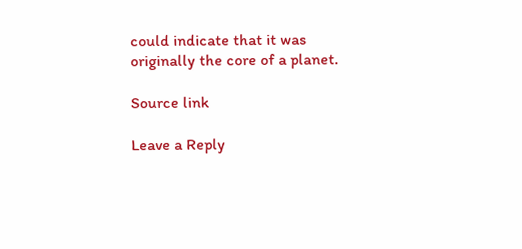could indicate that it was originally the core of a planet.

Source link

Leave a Reply